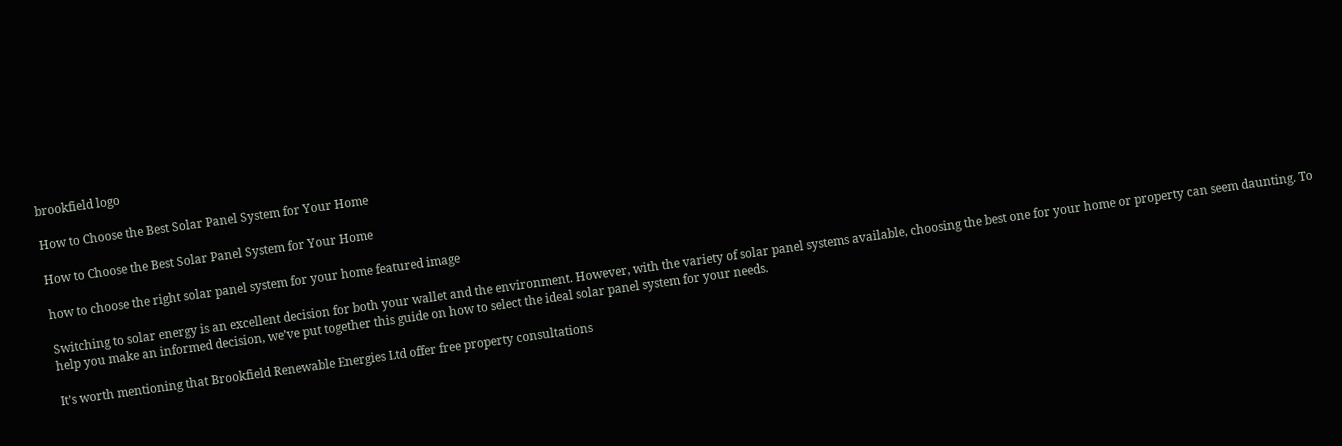brookfield logo

How to Choose the Best Solar Panel System for Your Home

How to Choose the Best Solar Panel System for Your Home

how to choose the right solar panel system for your home featured image

Switching to solar energy is an excellent decision for both your wallet and the environment. However, with the variety of solar panel systems available, choosing the best one for your home or property can seem daunting. To help you make an informed decision, we’ve put together this guide on how to select the ideal solar panel system for your needs.

It’s worth mentioning that Brookfield Renewable Energies Ltd offer free property consultations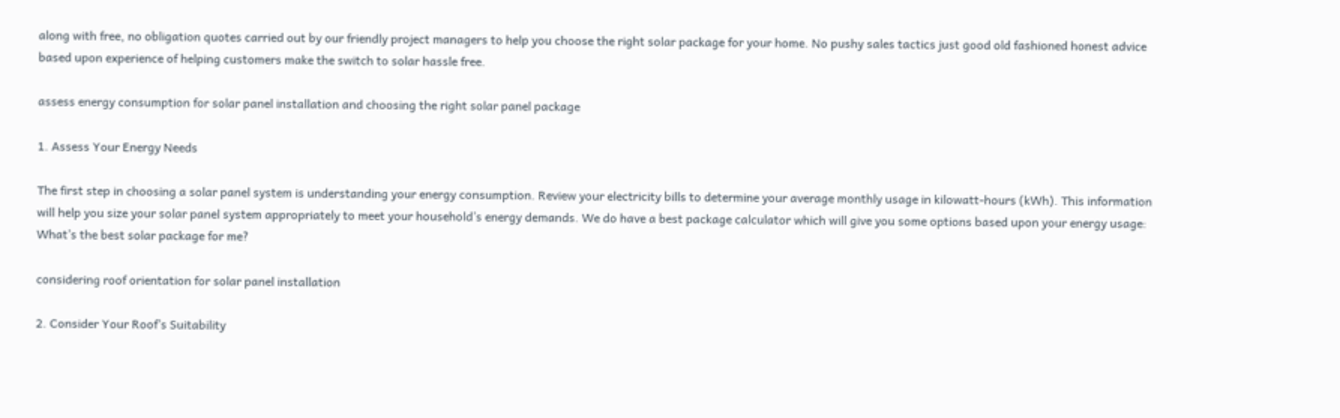along with free, no obligation quotes carried out by our friendly project managers to help you choose the right solar package for your home. No pushy sales tactics just good old fashioned honest advice based upon experience of helping customers make the switch to solar hassle free.

assess energy consumption for solar panel installation and choosing the right solar panel package

1. Assess Your Energy Needs

The first step in choosing a solar panel system is understanding your energy consumption. Review your electricity bills to determine your average monthly usage in kilowatt-hours (kWh). This information will help you size your solar panel system appropriately to meet your household’s energy demands. We do have a best package calculator which will give you some options based upon your energy usage: What’s the best solar package for me?

considering roof orientation for solar panel installation

2. Consider Your Roof’s Suitability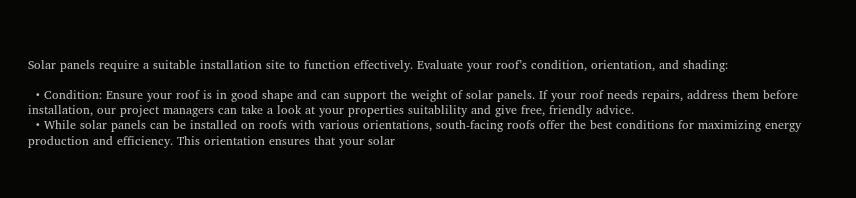Solar panels require a suitable installation site to function effectively. Evaluate your roof’s condition, orientation, and shading:

  • Condition: Ensure your roof is in good shape and can support the weight of solar panels. If your roof needs repairs, address them before installation, our project managers can take a look at your properties suitablility and give free, friendly advice.
  • While solar panels can be installed on roofs with various orientations, south-facing roofs offer the best conditions for maximizing energy production and efficiency. This orientation ensures that your solar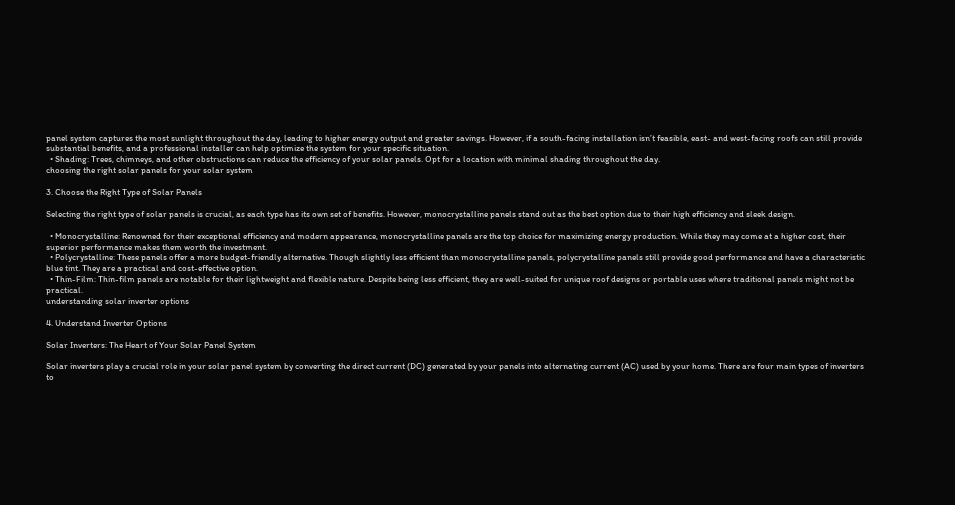panel system captures the most sunlight throughout the day, leading to higher energy output and greater savings. However, if a south-facing installation isn’t feasible, east- and west-facing roofs can still provide substantial benefits, and a professional installer can help optimize the system for your specific situation.
  • Shading: Trees, chimneys, and other obstructions can reduce the efficiency of your solar panels. Opt for a location with minimal shading throughout the day.
choosing the right solar panels for your solar system

3. Choose the Right Type of Solar Panels

Selecting the right type of solar panels is crucial, as each type has its own set of benefits. However, monocrystalline panels stand out as the best option due to their high efficiency and sleek design.

  • Monocrystalline: Renowned for their exceptional efficiency and modern appearance, monocrystalline panels are the top choice for maximizing energy production. While they may come at a higher cost, their superior performance makes them worth the investment.
  • Polycrystalline: These panels offer a more budget-friendly alternative. Though slightly less efficient than monocrystalline panels, polycrystalline panels still provide good performance and have a characteristic blue tint. They are a practical and cost-effective option.
  • Thin-Film: Thin-film panels are notable for their lightweight and flexible nature. Despite being less efficient, they are well-suited for unique roof designs or portable uses where traditional panels might not be practical.
understanding solar inverter options

4. Understand Inverter Options

Solar Inverters: The Heart of Your Solar Panel System

Solar inverters play a crucial role in your solar panel system by converting the direct current (DC) generated by your panels into alternating current (AC) used by your home. There are four main types of inverters to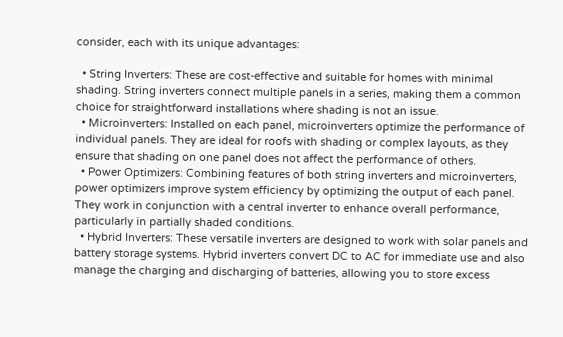consider, each with its unique advantages:

  • String Inverters: These are cost-effective and suitable for homes with minimal shading. String inverters connect multiple panels in a series, making them a common choice for straightforward installations where shading is not an issue.
  • Microinverters: Installed on each panel, microinverters optimize the performance of individual panels. They are ideal for roofs with shading or complex layouts, as they ensure that shading on one panel does not affect the performance of others.
  • Power Optimizers: Combining features of both string inverters and microinverters, power optimizers improve system efficiency by optimizing the output of each panel. They work in conjunction with a central inverter to enhance overall performance, particularly in partially shaded conditions.
  • Hybrid Inverters: These versatile inverters are designed to work with solar panels and battery storage systems. Hybrid inverters convert DC to AC for immediate use and also manage the charging and discharging of batteries, allowing you to store excess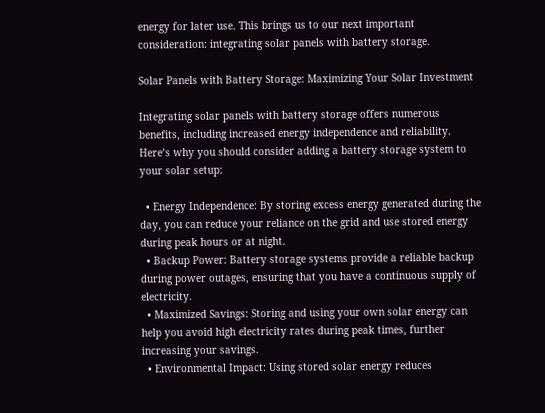energy for later use. This brings us to our next important consideration: integrating solar panels with battery storage.

Solar Panels with Battery Storage: Maximizing Your Solar Investment

Integrating solar panels with battery storage offers numerous benefits, including increased energy independence and reliability. Here’s why you should consider adding a battery storage system to your solar setup:

  • Energy Independence: By storing excess energy generated during the day, you can reduce your reliance on the grid and use stored energy during peak hours or at night.
  • Backup Power: Battery storage systems provide a reliable backup during power outages, ensuring that you have a continuous supply of electricity.
  • Maximized Savings: Storing and using your own solar energy can help you avoid high electricity rates during peak times, further increasing your savings.
  • Environmental Impact: Using stored solar energy reduces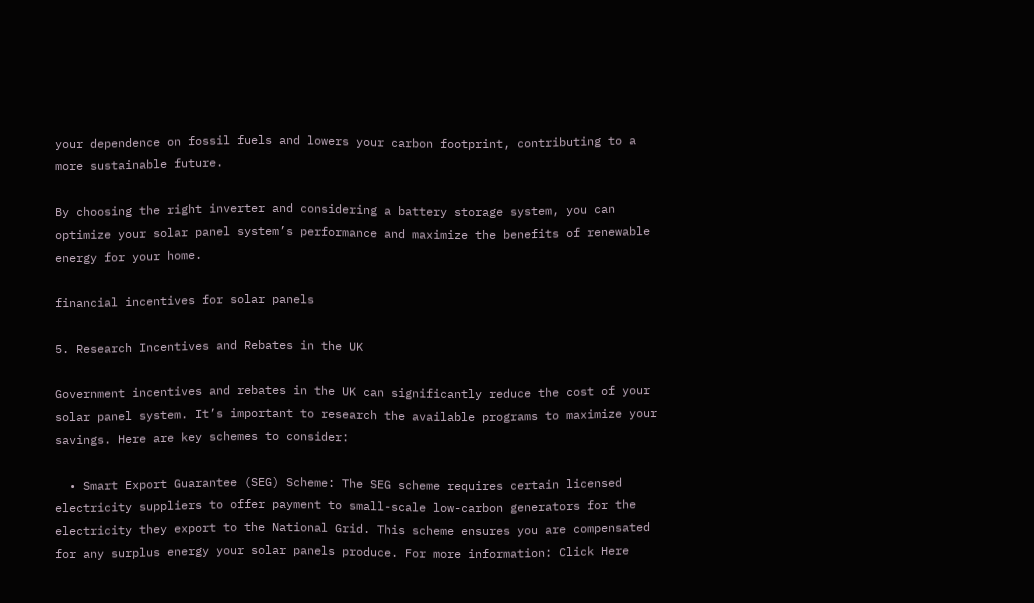your dependence on fossil fuels and lowers your carbon footprint, contributing to a more sustainable future.

By choosing the right inverter and considering a battery storage system, you can optimize your solar panel system’s performance and maximize the benefits of renewable energy for your home.

financial incentives for solar panels

5. Research Incentives and Rebates in the UK

Government incentives and rebates in the UK can significantly reduce the cost of your solar panel system. It’s important to research the available programs to maximize your savings. Here are key schemes to consider:

  • Smart Export Guarantee (SEG) Scheme: The SEG scheme requires certain licensed electricity suppliers to offer payment to small-scale low-carbon generators for the electricity they export to the National Grid. This scheme ensures you are compensated for any surplus energy your solar panels produce. For more information: Click Here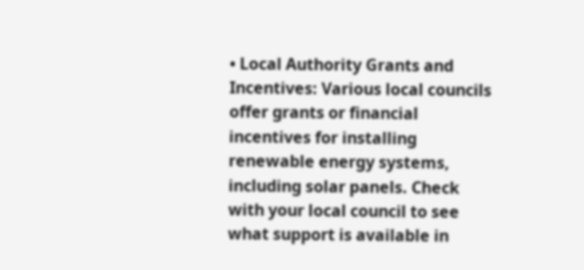• Local Authority Grants and Incentives: Various local councils offer grants or financial incentives for installing renewable energy systems, including solar panels. Check with your local council to see what support is available in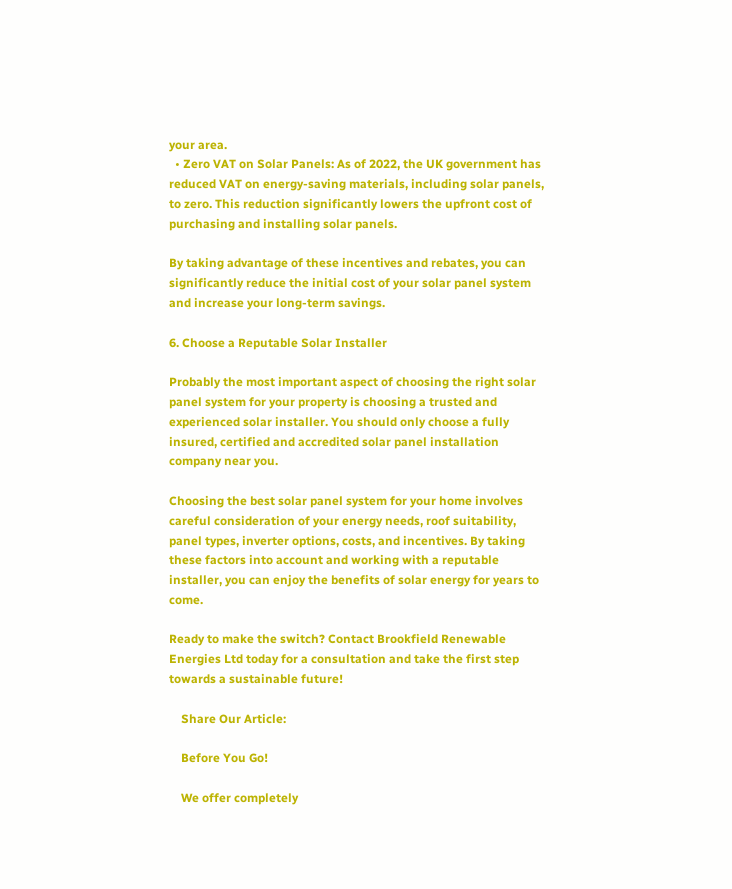your area.
  • Zero VAT on Solar Panels: As of 2022, the UK government has reduced VAT on energy-saving materials, including solar panels, to zero. This reduction significantly lowers the upfront cost of purchasing and installing solar panels.

By taking advantage of these incentives and rebates, you can significantly reduce the initial cost of your solar panel system and increase your long-term savings.

6. Choose a Reputable Solar Installer

Probably the most important aspect of choosing the right solar panel system for your property is choosing a trusted and experienced solar installer. You should only choose a fully insured, certified and accredited solar panel installation company near you.

Choosing the best solar panel system for your home involves careful consideration of your energy needs, roof suitability, panel types, inverter options, costs, and incentives. By taking these factors into account and working with a reputable installer, you can enjoy the benefits of solar energy for years to come.

Ready to make the switch? Contact Brookfield Renewable Energies Ltd today for a consultation and take the first step towards a sustainable future!

    Share Our Article:

    Before You Go!

    We offer completely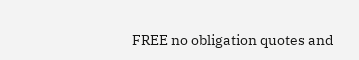FREE no obligation quotes and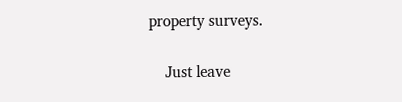property surveys.

    Just leave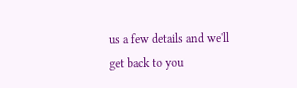us a few details and we'll get back to you